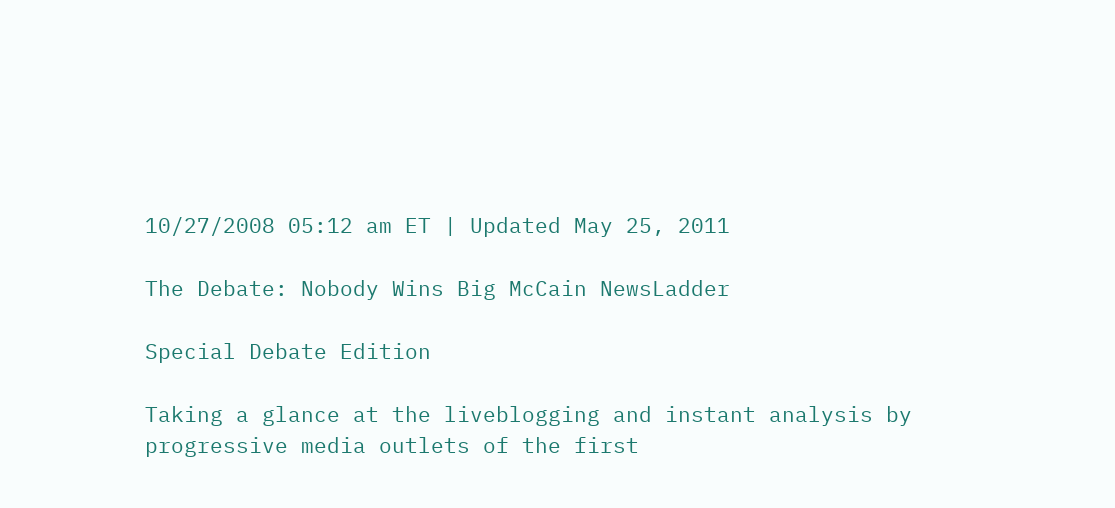10/27/2008 05:12 am ET | Updated May 25, 2011

The Debate: Nobody Wins Big McCain NewsLadder

Special Debate Edition

Taking a glance at the liveblogging and instant analysis by progressive media outlets of the first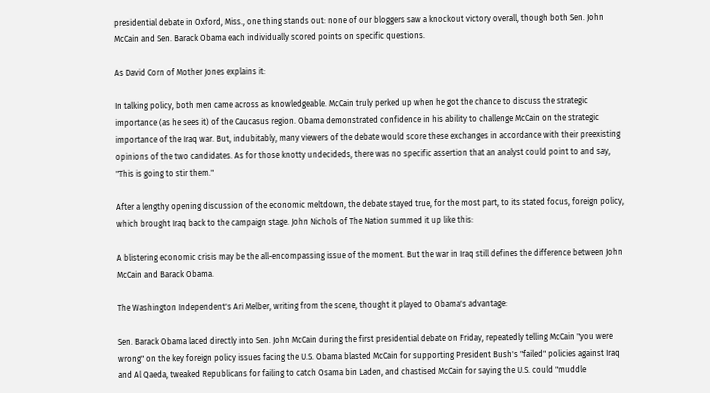presidential debate in Oxford, Miss., one thing stands out: none of our bloggers saw a knockout victory overall, though both Sen. John McCain and Sen. Barack Obama each individually scored points on specific questions.

As David Corn of Mother Jones explains it:

In talking policy, both men came across as knowledgeable. McCain truly perked up when he got the chance to discuss the strategic importance (as he sees it) of the Caucasus region. Obama demonstrated confidence in his ability to challenge McCain on the strategic importance of the Iraq war. But, indubitably, many viewers of the debate would score these exchanges in accordance with their preexisting opinions of the two candidates. As for those knotty undecideds, there was no specific assertion that an analyst could point to and say, "This is going to stir them."

After a lengthy opening discussion of the economic meltdown, the debate stayed true, for the most part, to its stated focus, foreign policy, which brought Iraq back to the campaign stage. John Nichols of The Nation summed it up like this:

A blistering economic crisis may be the all-encompassing issue of the moment. But the war in Iraq still defines the difference between John McCain and Barack Obama.

The Washington Independent's Ari Melber, writing from the scene, thought it played to Obama's advantage:

Sen. Barack Obama laced directly into Sen. John McCain during the first presidential debate on Friday, repeatedly telling McCain "you were wrong" on the key foreign policy issues facing the U.S. Obama blasted McCain for supporting President Bush's "failed" policies against Iraq and Al Qaeda, tweaked Republicans for failing to catch Osama bin Laden, and chastised McCain for saying the U.S. could "muddle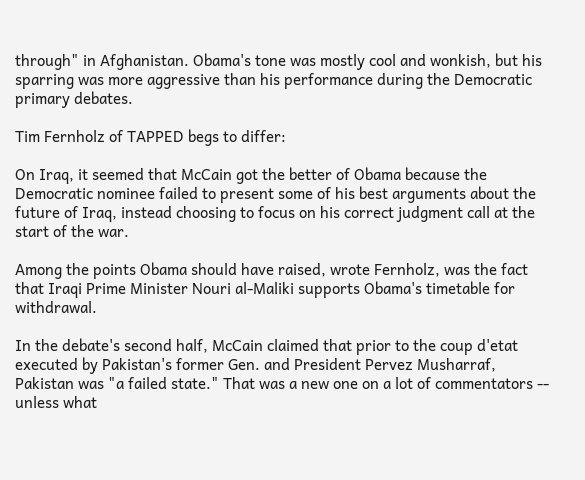through" in Afghanistan. Obama's tone was mostly cool and wonkish, but his sparring was more aggressive than his performance during the Democratic primary debates.

Tim Fernholz of TAPPED begs to differ:

On Iraq, it seemed that McCain got the better of Obama because the Democratic nominee failed to present some of his best arguments about the future of Iraq, instead choosing to focus on his correct judgment call at the start of the war.

Among the points Obama should have raised, wrote Fernholz, was the fact that Iraqi Prime Minister Nouri al-Maliki supports Obama's timetable for withdrawal.

In the debate's second half, McCain claimed that prior to the coup d'etat executed by Pakistan's former Gen. and President Pervez Musharraf, Pakistan was "a failed state." That was a new one on a lot of commentators -- unless what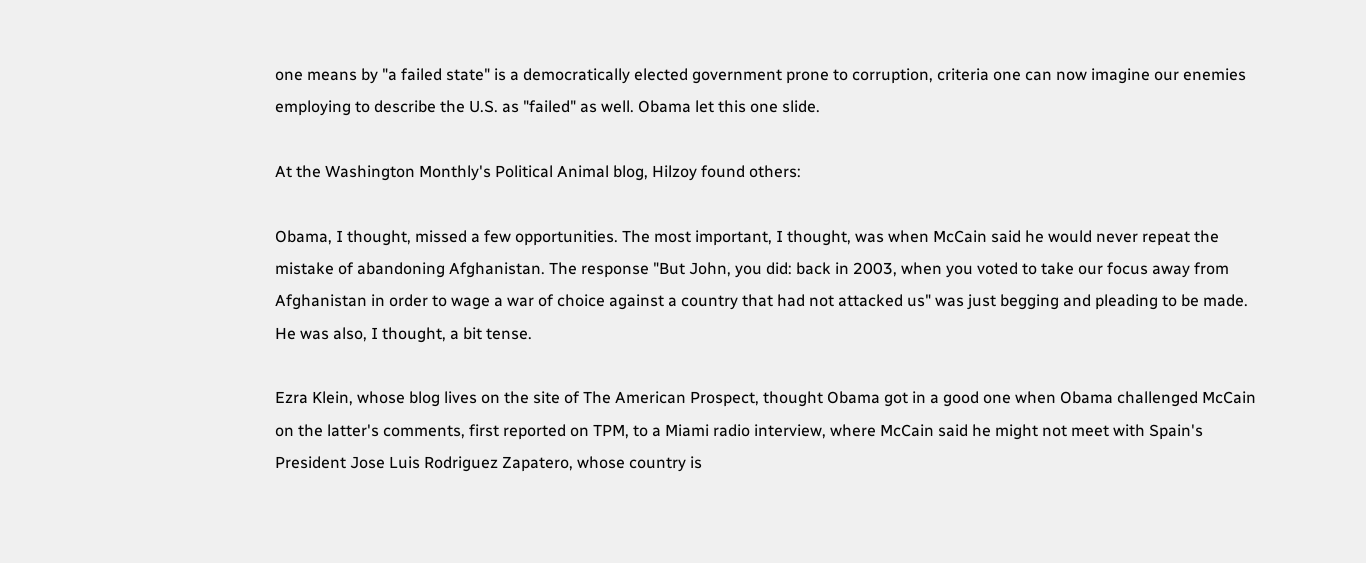one means by "a failed state" is a democratically elected government prone to corruption, criteria one can now imagine our enemies employing to describe the U.S. as "failed" as well. Obama let this one slide.

At the Washington Monthly's Political Animal blog, Hilzoy found others:

Obama, I thought, missed a few opportunities. The most important, I thought, was when McCain said he would never repeat the mistake of abandoning Afghanistan. The response "But John, you did: back in 2003, when you voted to take our focus away from Afghanistan in order to wage a war of choice against a country that had not attacked us" was just begging and pleading to be made. He was also, I thought, a bit tense.

Ezra Klein, whose blog lives on the site of The American Prospect, thought Obama got in a good one when Obama challenged McCain on the latter's comments, first reported on TPM, to a Miami radio interview, where McCain said he might not meet with Spain's President Jose Luis Rodriguez Zapatero, whose country is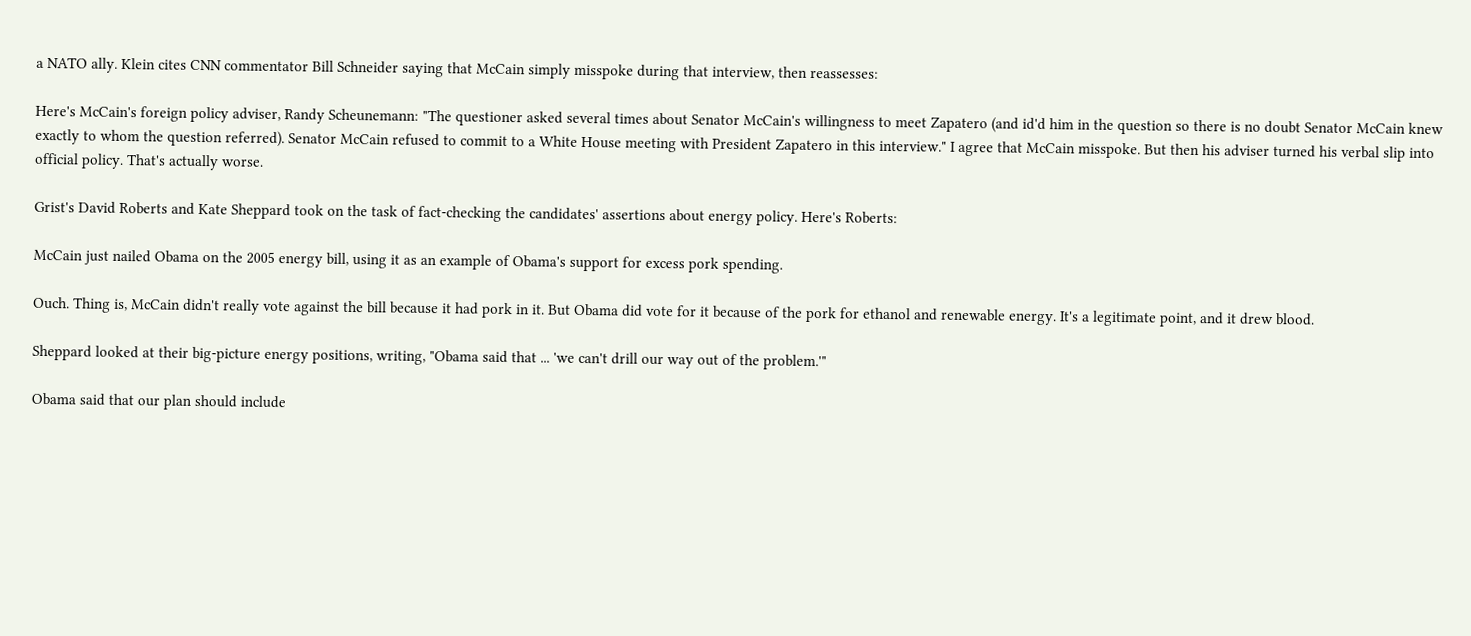a NATO ally. Klein cites CNN commentator Bill Schneider saying that McCain simply misspoke during that interview, then reassesses:

Here's McCain's foreign policy adviser, Randy Scheunemann: "The questioner asked several times about Senator McCain's willingness to meet Zapatero (and id'd him in the question so there is no doubt Senator McCain knew exactly to whom the question referred). Senator McCain refused to commit to a White House meeting with President Zapatero in this interview." I agree that McCain misspoke. But then his adviser turned his verbal slip into official policy. That's actually worse.

Grist's David Roberts and Kate Sheppard took on the task of fact-checking the candidates' assertions about energy policy. Here's Roberts:

McCain just nailed Obama on the 2005 energy bill, using it as an example of Obama's support for excess pork spending.

Ouch. Thing is, McCain didn't really vote against the bill because it had pork in it. But Obama did vote for it because of the pork for ethanol and renewable energy. It's a legitimate point, and it drew blood.

Sheppard looked at their big-picture energy positions, writing, "Obama said that ... 'we can't drill our way out of the problem.'"

Obama said that our plan should include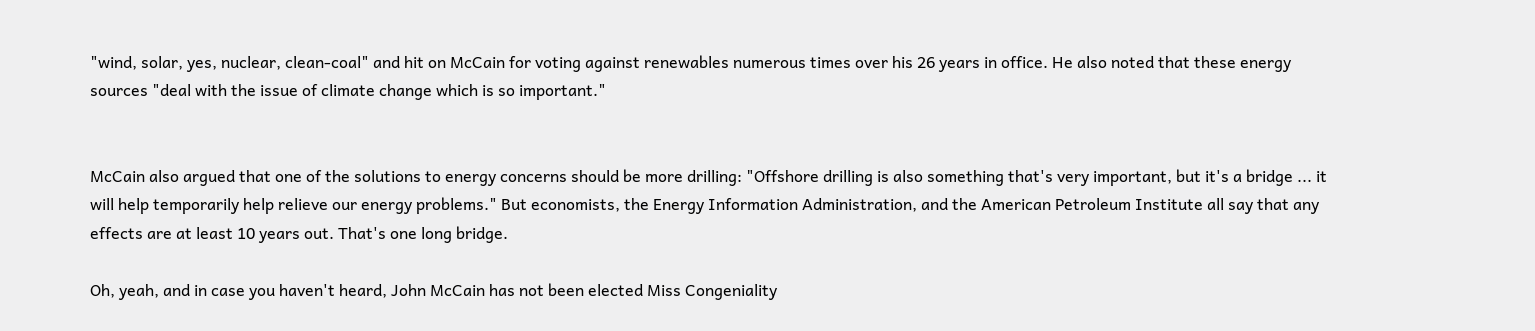"wind, solar, yes, nuclear, clean-coal" and hit on McCain for voting against renewables numerous times over his 26 years in office. He also noted that these energy sources "deal with the issue of climate change which is so important."


McCain also argued that one of the solutions to energy concerns should be more drilling: "Offshore drilling is also something that's very important, but it's a bridge ... it will help temporarily help relieve our energy problems." But economists, the Energy Information Administration, and the American Petroleum Institute all say that any effects are at least 10 years out. That's one long bridge.

Oh, yeah, and in case you haven't heard, John McCain has not been elected Miss Congeniality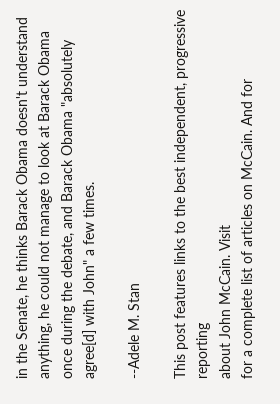in the Senate, he thinks Barack Obama doesn't understand anything, he could not manage to look at Barack Obama once during the debate, and Barack Obama "absolutely agree[d] with John" a few times.

--Adele M. Stan

This post features links to the best independent, progressive reporting
about John McCain. Visit
for a complete list of articles on McCain. And for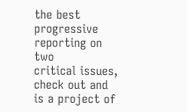the best progressive reporting on two
critical issues, check out and is a project of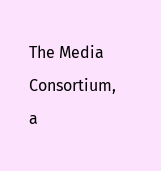The Media Consortium, a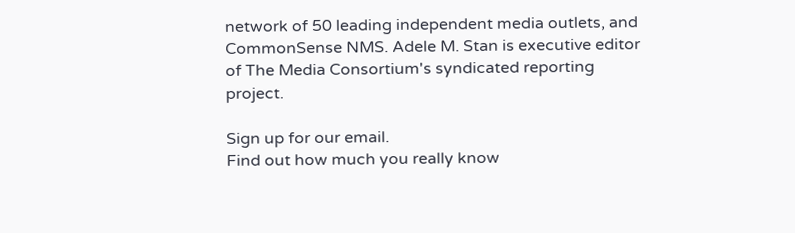network of 50 leading independent media outlets, and CommonSense NMS. Adele M. Stan is executive editor of The Media Consortium's syndicated reporting project.

Sign up for our email.
Find out how much you really know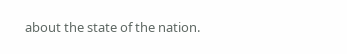about the state of the nation.